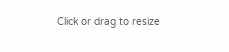Click or drag to resize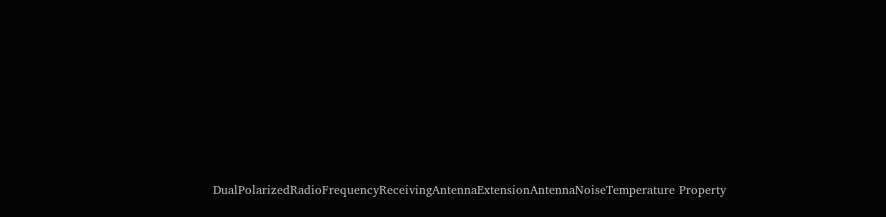DualPolarizedRadioFrequencyReceivingAntennaExtensionAntennaNoiseTemperature Property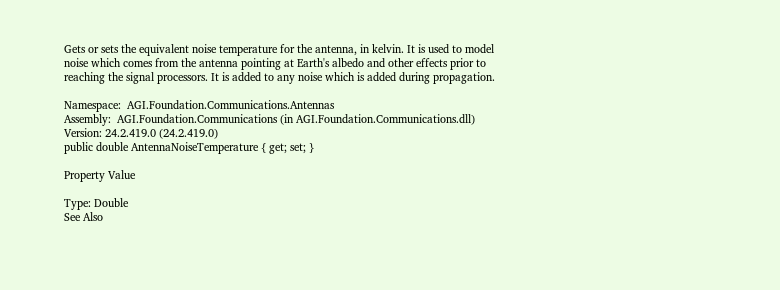Gets or sets the equivalent noise temperature for the antenna, in kelvin. It is used to model noise which comes from the antenna pointing at Earth's albedo and other effects prior to reaching the signal processors. It is added to any noise which is added during propagation.

Namespace:  AGI.Foundation.Communications.Antennas
Assembly:  AGI.Foundation.Communications (in AGI.Foundation.Communications.dll) Version: 24.2.419.0 (24.2.419.0)
public double AntennaNoiseTemperature { get; set; }

Property Value

Type: Double
See Also